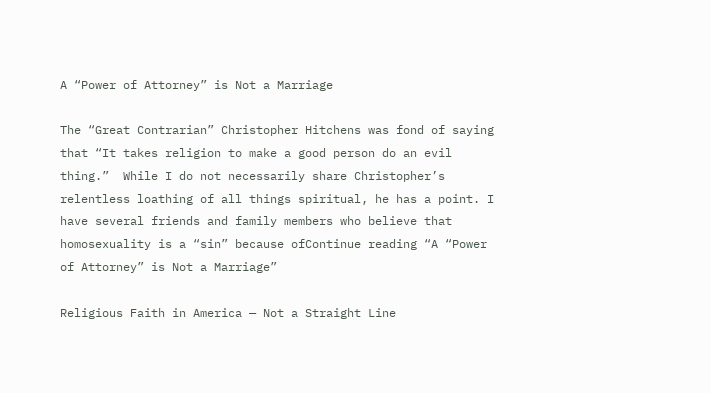A “Power of Attorney” is Not a Marriage

The “Great Contrarian” Christopher Hitchens was fond of saying that “It takes religion to make a good person do an evil thing.”  While I do not necessarily share Christopher’s relentless loathing of all things spiritual, he has a point. I have several friends and family members who believe that homosexuality is a “sin” because ofContinue reading “A “Power of Attorney” is Not a Marriage”

Religious Faith in America — Not a Straight Line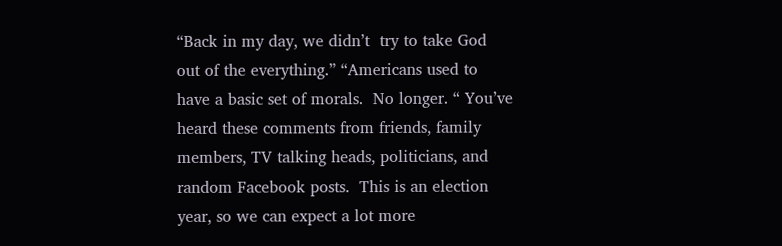“Back in my day, we didn’t  try to take God out of the everything.” “Americans used to have a basic set of morals.  No longer. “ You’ve heard these comments from friends, family members, TV talking heads, politicians, and random Facebook posts.  This is an election year, so we can expect a lot more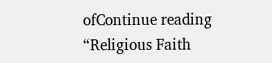ofContinue reading “Religious Faith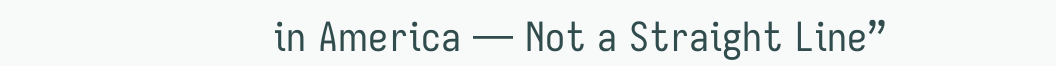in America — Not a Straight Line”